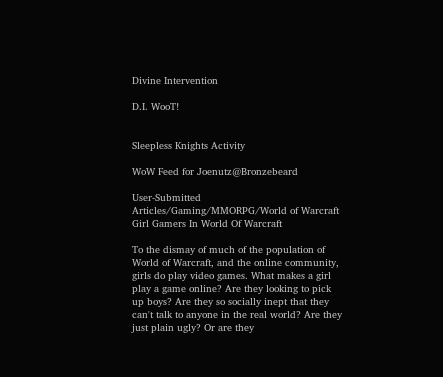Divine Intervention

D.I. WooT!


Sleepless Knights Activity

WoW Feed for Joenutz@Bronzebeard

User-Submitted Articles/Gaming/MMORPG/World of Warcraft
Girl Gamers In World Of Warcraft

To the dismay of much of the population of World of Warcraft, and the online community, girls do play video games. What makes a girl play a game online? Are they looking to pick up boys? Are they so socially inept that they can't talk to anyone in the real world? Are they just plain ugly? Or are they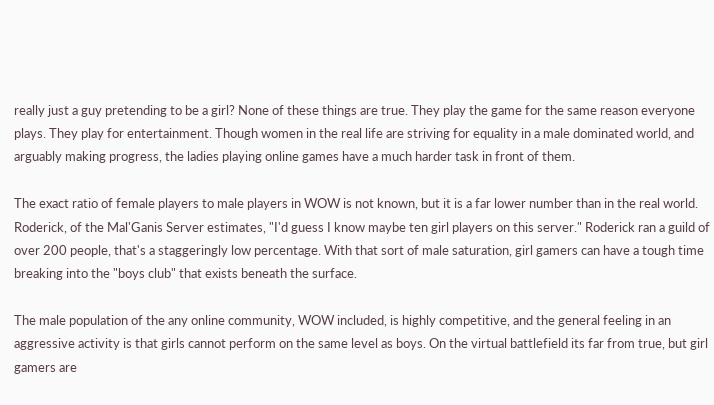really just a guy pretending to be a girl? None of these things are true. They play the game for the same reason everyone plays. They play for entertainment. Though women in the real life are striving for equality in a male dominated world, and arguably making progress, the ladies playing online games have a much harder task in front of them.

The exact ratio of female players to male players in WOW is not known, but it is a far lower number than in the real world. Roderick, of the Mal'Ganis Server estimates, "I'd guess I know maybe ten girl players on this server." Roderick ran a guild of over 200 people, that's a staggeringly low percentage. With that sort of male saturation, girl gamers can have a tough time breaking into the "boys club" that exists beneath the surface.

The male population of the any online community, WOW included, is highly competitive, and the general feeling in an aggressive activity is that girls cannot perform on the same level as boys. On the virtual battlefield its far from true, but girl gamers are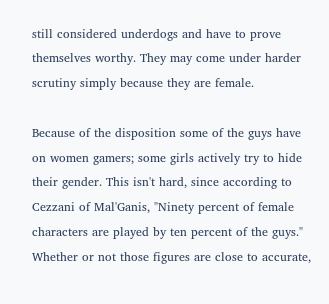still considered underdogs and have to prove themselves worthy. They may come under harder scrutiny simply because they are female.

Because of the disposition some of the guys have on women gamers; some girls actively try to hide their gender. This isn't hard, since according to Cezzani of Mal'Ganis, "Ninety percent of female characters are played by ten percent of the guys." Whether or not those figures are close to accurate,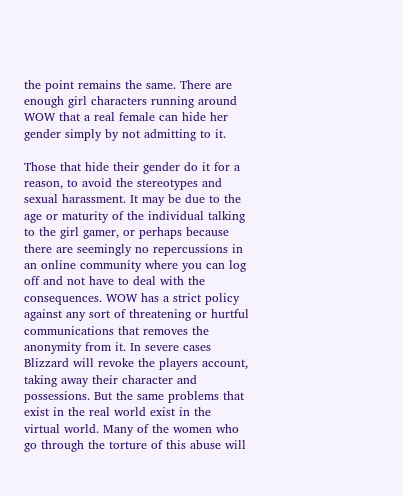the point remains the same. There are enough girl characters running around WOW that a real female can hide her gender simply by not admitting to it.

Those that hide their gender do it for a reason, to avoid the stereotypes and sexual harassment. It may be due to the age or maturity of the individual talking to the girl gamer, or perhaps because there are seemingly no repercussions in an online community where you can log off and not have to deal with the consequences. WOW has a strict policy against any sort of threatening or hurtful communications that removes the anonymity from it. In severe cases Blizzard will revoke the players account, taking away their character and possessions. But the same problems that exist in the real world exist in the virtual world. Many of the women who go through the torture of this abuse will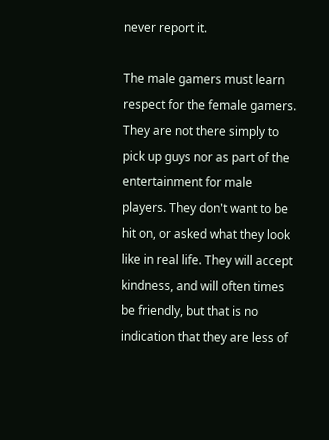never report it.

The male gamers must learn respect for the female gamers. They are not there simply to pick up guys nor as part of the entertainment for male players. They don't want to be hit on, or asked what they look like in real life. They will accept kindness, and will often times be friendly, but that is no indication that they are less of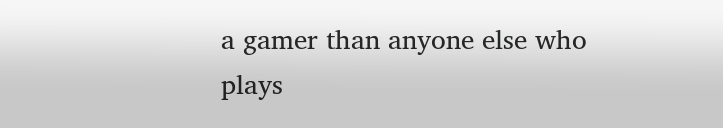a gamer than anyone else who plays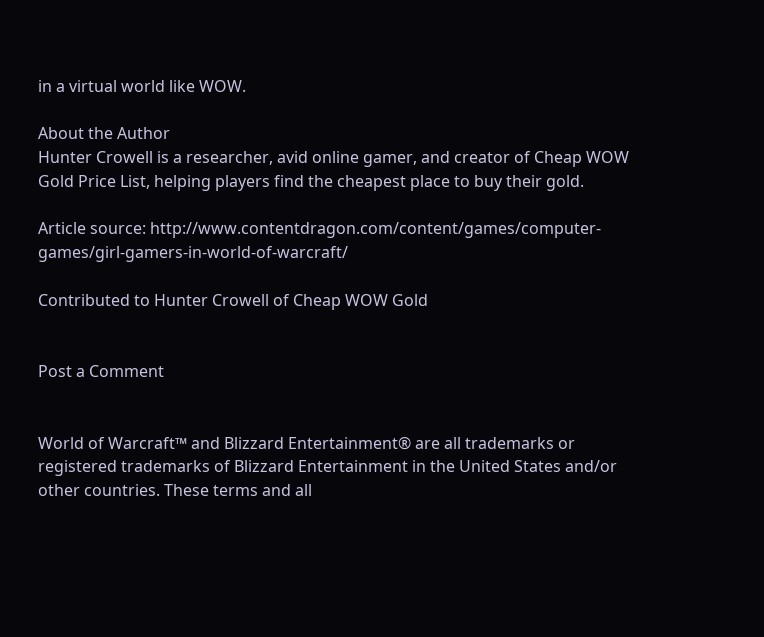in a virtual world like WOW.

About the Author
Hunter Crowell is a researcher, avid online gamer, and creator of Cheap WOW Gold Price List, helping players find the cheapest place to buy their gold.

Article source: http://www.contentdragon.com/content/games/computer-games/girl-gamers-in-world-of-warcraft/

Contributed to Hunter Crowell of Cheap WOW Gold


Post a Comment


World of Warcraft™ and Blizzard Entertainment® are all trademarks or registered trademarks of Blizzard Entertainment in the United States and/or other countries. These terms and all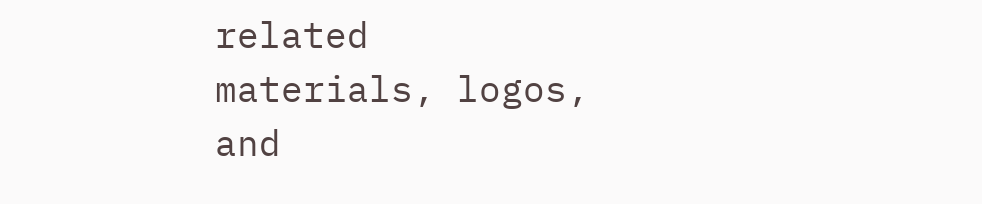related materials, logos, and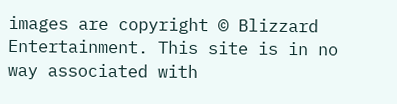images are copyright © Blizzard Entertainment. This site is in no way associated with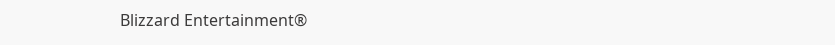Blizzard Entertainment®